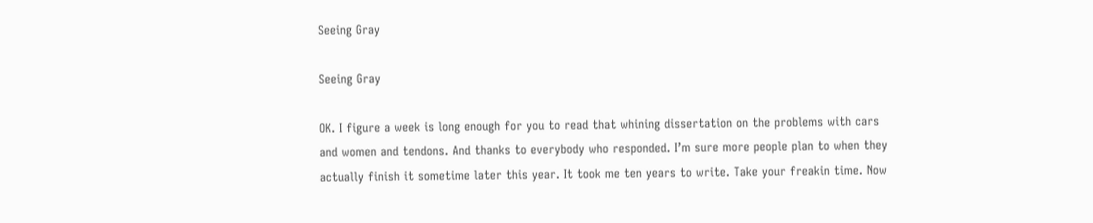Seeing Gray

Seeing Gray

OK. I figure a week is long enough for you to read that whining dissertation on the problems with cars and women and tendons. And thanks to everybody who responded. I’m sure more people plan to when they actually finish it sometime later this year. It took me ten years to write. Take your freakin time. Now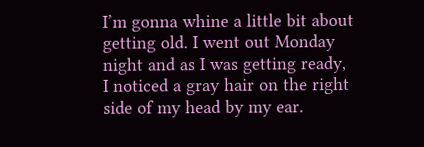I’m gonna whine a little bit about getting old. I went out Monday night and as I was getting ready, I noticed a gray hair on the right side of my head by my ear.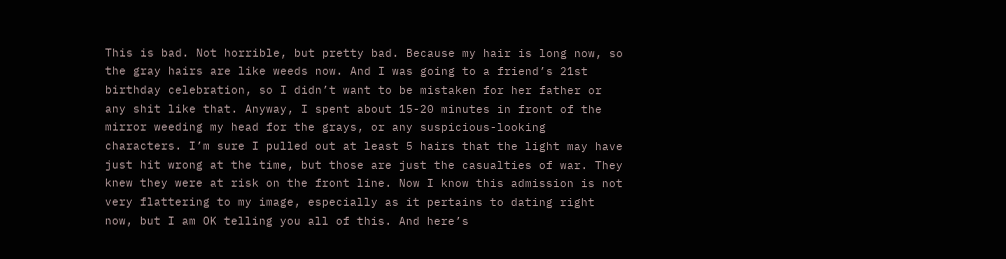This is bad. Not horrible, but pretty bad. Because my hair is long now, so the gray hairs are like weeds now. And I was going to a friend’s 21st birthday celebration, so I didn’t want to be mistaken for her father or any shit like that. Anyway, I spent about 15-20 minutes in front of the mirror weeding my head for the grays, or any suspicious-looking characters. I’m sure I pulled out at least 5 hairs that the light may have just hit wrong at the time, but those are just the casualties of war. They knew they were at risk on the front line. Now I know this admission is not very flattering to my image, especially as it pertains to dating right now, but I am OK telling you all of this. And here’s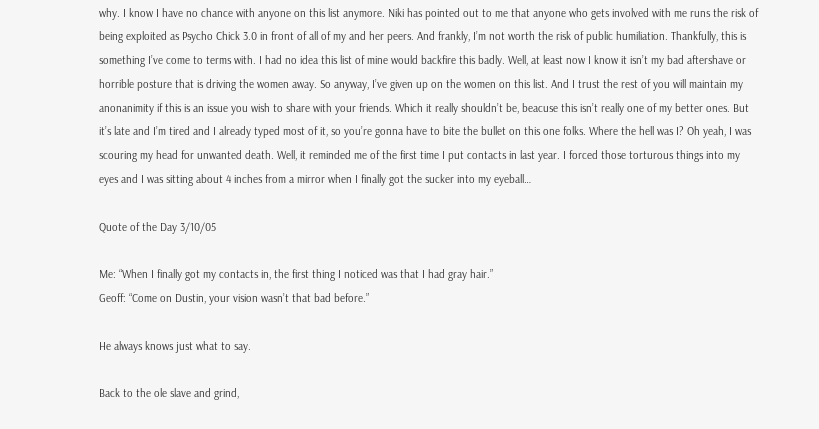why. I know I have no chance with anyone on this list anymore. Niki has pointed out to me that anyone who gets involved with me runs the risk of being exploited as Psycho Chick 3.0 in front of all of my and her peers. And frankly, I’m not worth the risk of public humiliation. Thankfully, this is something I’ve come to terms with. I had no idea this list of mine would backfire this badly. Well, at least now I know it isn’t my bad aftershave or horrible posture that is driving the women away. So anyway, I’ve given up on the women on this list. And I trust the rest of you will maintain my anonanimity if this is an issue you wish to share with your friends. Which it really shouldn’t be, beacuse this isn’t really one of my better ones. But it’s late and I’m tired and I already typed most of it, so you’re gonna have to bite the bullet on this one folks. Where the hell was I? Oh yeah, I was scouring my head for unwanted death. Well, it reminded me of the first time I put contacts in last year. I forced those torturous things into my eyes and I was sitting about 4 inches from a mirror when I finally got the sucker into my eyeball…

Quote of the Day 3/10/05

Me: “When I finally got my contacts in, the first thing I noticed was that I had gray hair.”
Geoff: “Come on Dustin, your vision wasn’t that bad before.”

He always knows just what to say.

Back to the ole slave and grind,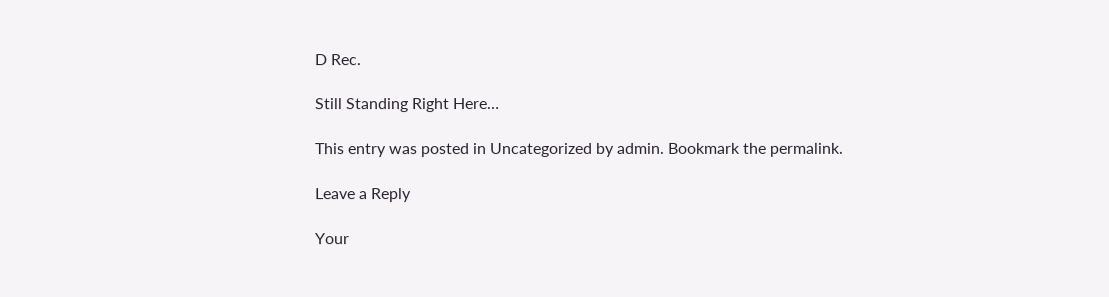D Rec.

Still Standing Right Here…

This entry was posted in Uncategorized by admin. Bookmark the permalink.

Leave a Reply

Your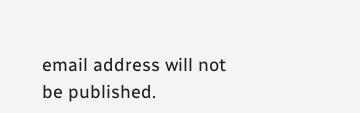email address will not be published.